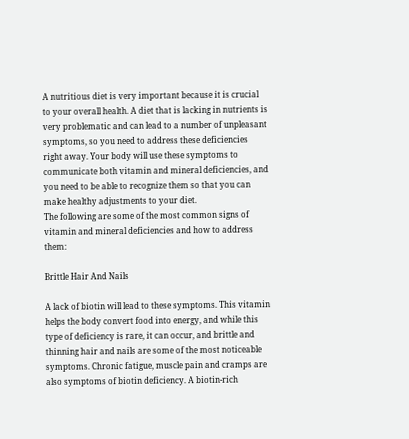A nutritious diet is very important because it is crucial to your overall health. A diet that is lacking in nutrients is very problematic and can lead to a number of unpleasant symptoms, so you need to address these deficiencies right away. Your body will use these symptoms to communicate both vitamin and mineral deficiencies, and you need to be able to recognize them so that you can make healthy adjustments to your diet.
The following are some of the most common signs of vitamin and mineral deficiencies and how to address them:

Brittle Hair And Nails

A lack of biotin will lead to these symptoms. This vitamin helps the body convert food into energy, and while this type of deficiency is rare, it can occur, and brittle and thinning hair and nails are some of the most noticeable symptoms. Chronic fatigue, muscle pain and cramps are also symptoms of biotin deficiency. A biotin-rich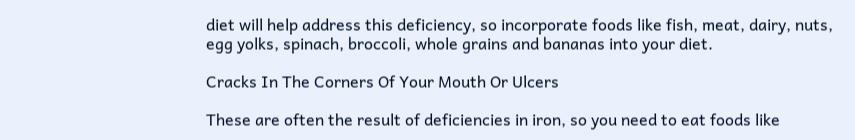diet will help address this deficiency, so incorporate foods like fish, meat, dairy, nuts, egg yolks, spinach, broccoli, whole grains and bananas into your diet.

Cracks In The Corners Of Your Mouth Or Ulcers

These are often the result of deficiencies in iron, so you need to eat foods like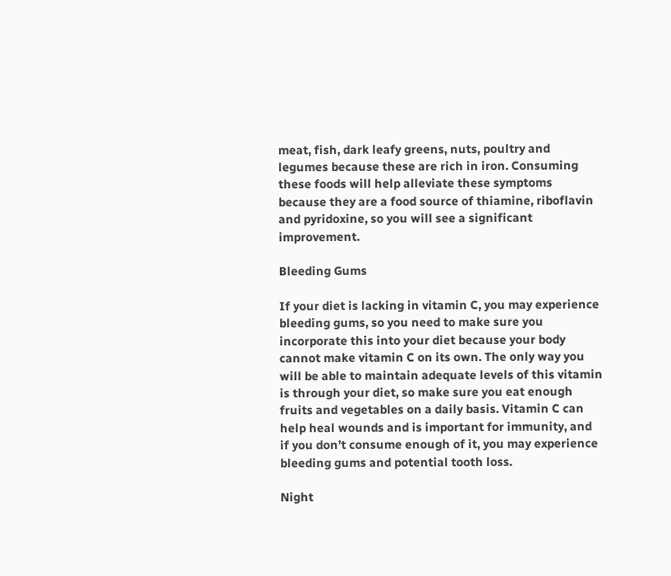meat, fish, dark leafy greens, nuts, poultry and legumes because these are rich in iron. Consuming these foods will help alleviate these symptoms because they are a food source of thiamine, riboflavin and pyridoxine, so you will see a significant improvement.

Bleeding Gums

If your diet is lacking in vitamin C, you may experience bleeding gums, so you need to make sure you incorporate this into your diet because your body cannot make vitamin C on its own. The only way you will be able to maintain adequate levels of this vitamin is through your diet, so make sure you eat enough fruits and vegetables on a daily basis. Vitamin C can help heal wounds and is important for immunity, and if you don’t consume enough of it, you may experience bleeding gums and potential tooth loss.

Night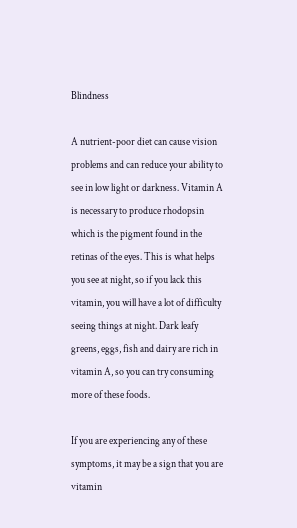Blindness

A nutrient-poor diet can cause vision problems and can reduce your ability to see in low light or darkness. Vitamin A is necessary to produce rhodopsin which is the pigment found in the retinas of the eyes. This is what helps you see at night, so if you lack this vitamin, you will have a lot of difficulty seeing things at night. Dark leafy greens, eggs, fish and dairy are rich in vitamin A, so you can try consuming more of these foods.

If you are experiencing any of these symptoms, it may be a sign that you are vitamin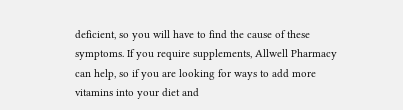deficient, so you will have to find the cause of these symptoms. If you require supplements, Allwell Pharmacy can help, so if you are looking for ways to add more vitamins into your diet and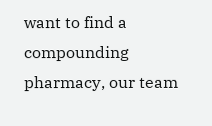want to find a compounding pharmacy, our team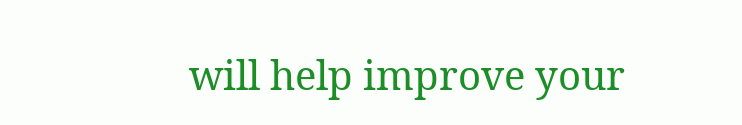will help improve your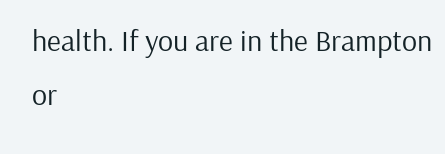health. If you are in the Brampton or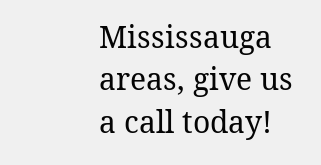Mississauga areas, give us a call today!